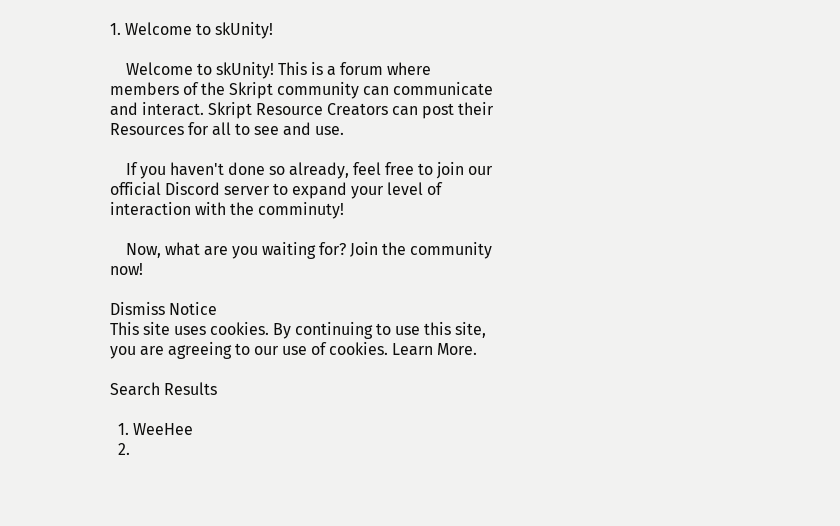1. Welcome to skUnity!

    Welcome to skUnity! This is a forum where members of the Skript community can communicate and interact. Skript Resource Creators can post their Resources for all to see and use.

    If you haven't done so already, feel free to join our official Discord server to expand your level of interaction with the comminuty!

    Now, what are you waiting for? Join the community now!

Dismiss Notice
This site uses cookies. By continuing to use this site, you are agreeing to our use of cookies. Learn More.

Search Results

  1. WeeHee
  2.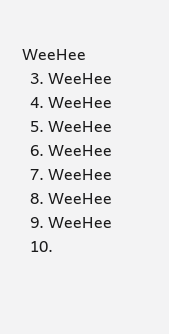WeeHee
  3. WeeHee
  4. WeeHee
  5. WeeHee
  6. WeeHee
  7. WeeHee
  8. WeeHee
  9. WeeHee
  10.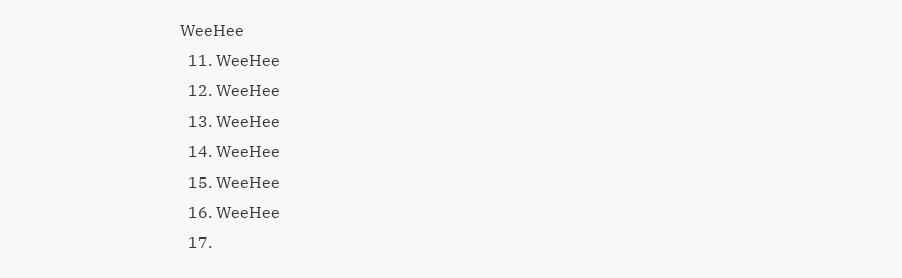WeeHee
  11. WeeHee
  12. WeeHee
  13. WeeHee
  14. WeeHee
  15. WeeHee
  16. WeeHee
  17.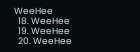WeeHee
  18. WeeHee
  19. WeeHee
  20. WeeHee